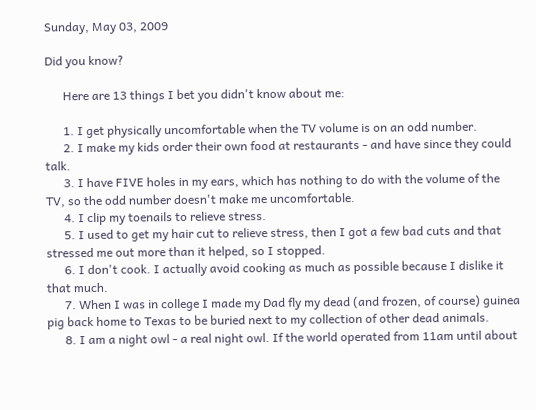Sunday, May 03, 2009

Did you know?

      Here are 13 things I bet you didn't know about me:

      1. I get physically uncomfortable when the TV volume is on an odd number.
      2. I make my kids order their own food at restaurants - and have since they could talk.
      3. I have FIVE holes in my ears, which has nothing to do with the volume of the TV, so the odd number doesn't make me uncomfortable.
      4. I clip my toenails to relieve stress.
      5. I used to get my hair cut to relieve stress, then I got a few bad cuts and that stressed me out more than it helped, so I stopped.
      6. I don't cook. I actually avoid cooking as much as possible because I dislike it that much.
      7. When I was in college I made my Dad fly my dead (and frozen, of course) guinea pig back home to Texas to be buried next to my collection of other dead animals.
      8. I am a night owl - a real night owl. If the world operated from 11am until about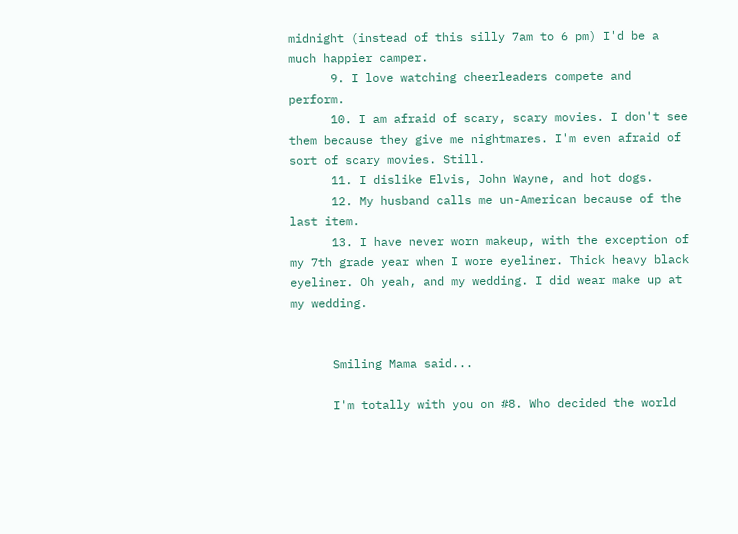midnight (instead of this silly 7am to 6 pm) I'd be a much happier camper.
      9. I love watching cheerleaders compete and perform.
      10. I am afraid of scary, scary movies. I don't see them because they give me nightmares. I'm even afraid of sort of scary movies. Still.
      11. I dislike Elvis, John Wayne, and hot dogs.
      12. My husband calls me un-American because of the last item.
      13. I have never worn makeup, with the exception of my 7th grade year when I wore eyeliner. Thick heavy black eyeliner. Oh yeah, and my wedding. I did wear make up at my wedding.


      Smiling Mama said...

      I'm totally with you on #8. Who decided the world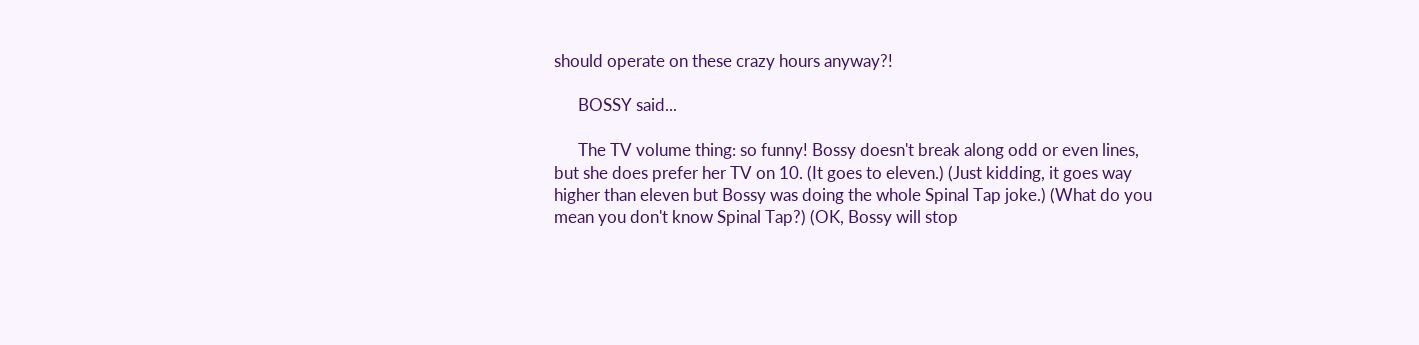should operate on these crazy hours anyway?!

      BOSSY said...

      The TV volume thing: so funny! Bossy doesn't break along odd or even lines, but she does prefer her TV on 10. (It goes to eleven.) (Just kidding, it goes way higher than eleven but Bossy was doing the whole Spinal Tap joke.) (What do you mean you don't know Spinal Tap?) (OK, Bossy will stop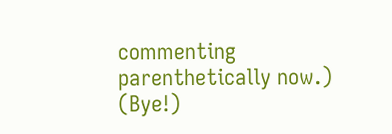commenting parenthetically now.) (Bye!)